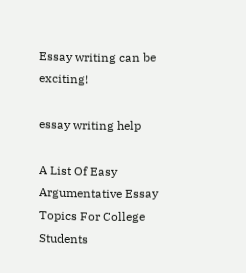Essay writing can be exciting!

essay writing help

A List Of Easy Argumentative Essay Topics For College Students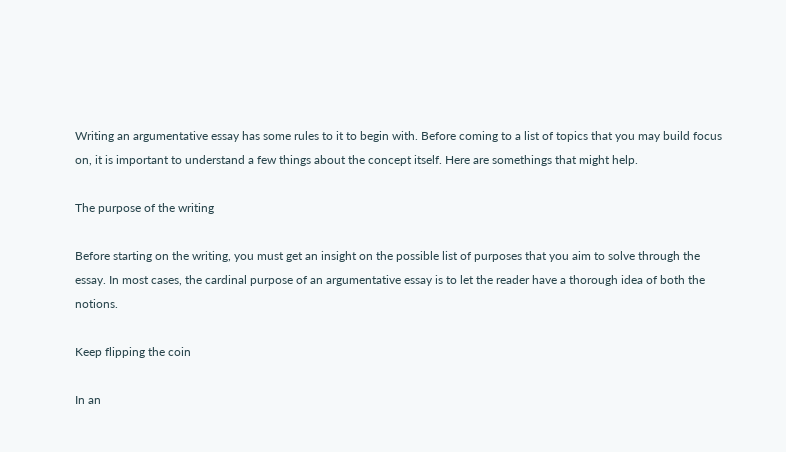Writing an argumentative essay has some rules to it to begin with. Before coming to a list of topics that you may build focus on, it is important to understand a few things about the concept itself. Here are somethings that might help.

The purpose of the writing

Before starting on the writing, you must get an insight on the possible list of purposes that you aim to solve through the essay. In most cases, the cardinal purpose of an argumentative essay is to let the reader have a thorough idea of both the notions.

Keep flipping the coin

In an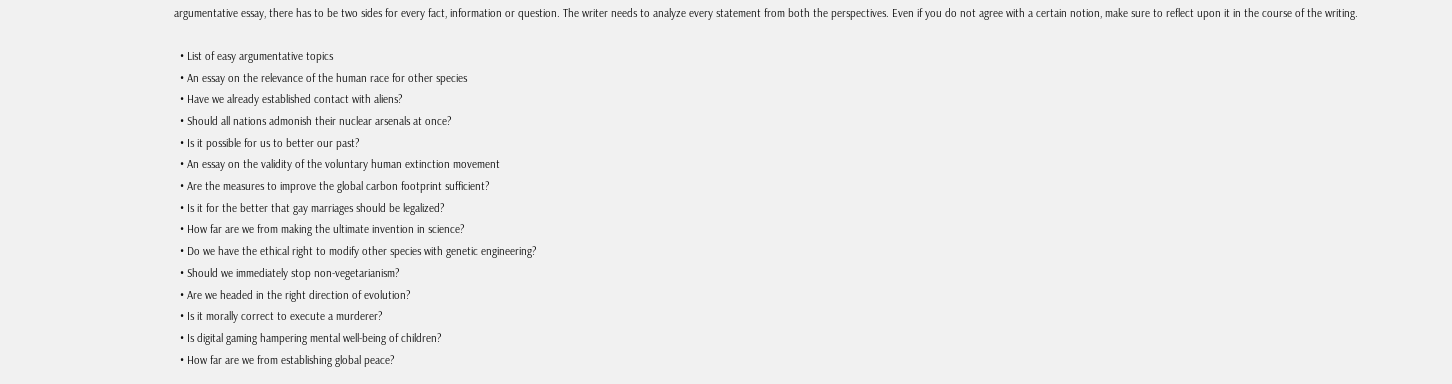argumentative essay, there has to be two sides for every fact, information or question. The writer needs to analyze every statement from both the perspectives. Even if you do not agree with a certain notion, make sure to reflect upon it in the course of the writing.

  • List of easy argumentative topics
  • An essay on the relevance of the human race for other species
  • Have we already established contact with aliens?
  • Should all nations admonish their nuclear arsenals at once?
  • Is it possible for us to better our past?
  • An essay on the validity of the voluntary human extinction movement
  • Are the measures to improve the global carbon footprint sufficient?
  • Is it for the better that gay marriages should be legalized?
  • How far are we from making the ultimate invention in science?
  • Do we have the ethical right to modify other species with genetic engineering?
  • Should we immediately stop non-vegetarianism?
  • Are we headed in the right direction of evolution?
  • Is it morally correct to execute a murderer?
  • Is digital gaming hampering mental well-being of children?
  • How far are we from establishing global peace?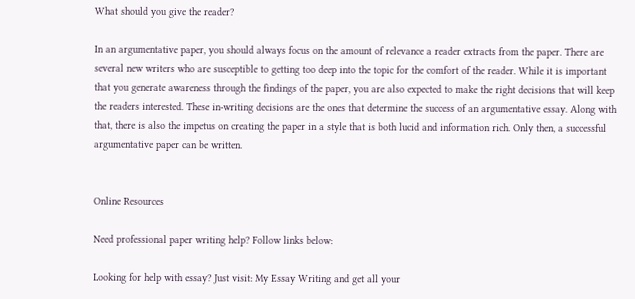What should you give the reader?

In an argumentative paper, you should always focus on the amount of relevance a reader extracts from the paper. There are several new writers who are susceptible to getting too deep into the topic for the comfort of the reader. While it is important that you generate awareness through the findings of the paper, you are also expected to make the right decisions that will keep the readers interested. These in-writing decisions are the ones that determine the success of an argumentative essay. Along with that, there is also the impetus on creating the paper in a style that is both lucid and information rich. Only then, a successful argumentative paper can be written.


Online Resources

Need professional paper writing help? Follow links below:

Looking for help with essay? Just visit: My Essay Writing and get all your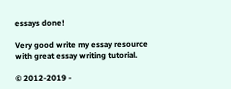essays done!

Very good write my essay resource with great essay writing tutorial.

© 2012-2019 -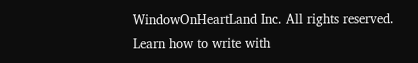WindowOnHeartLand Inc. All rights reserved. Learn how to write with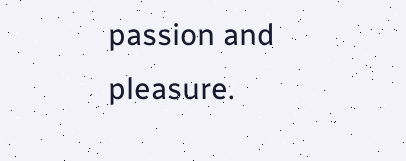passion and pleasure.